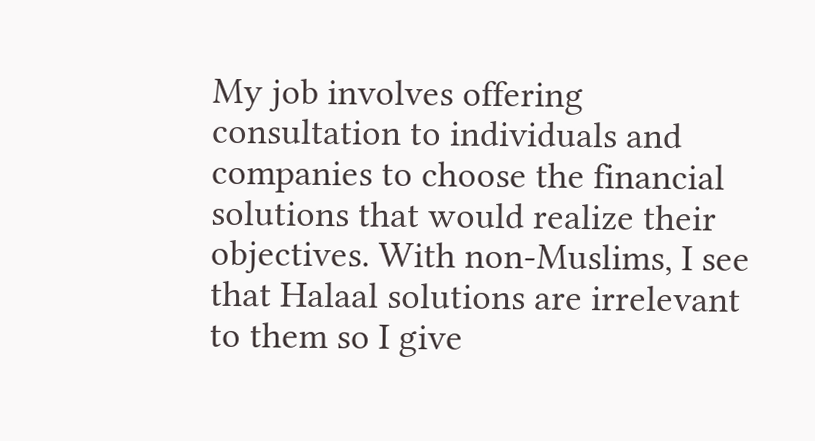My job involves offering consultation to individuals and companies to choose the financial solutions that would realize their objectives. With non-Muslims, I see that Halaal solutions are irrelevant to them so I give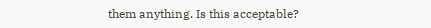them anything. Is this acceptable?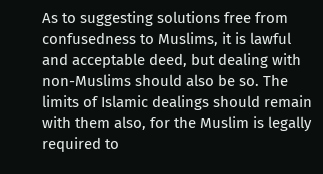As to suggesting solutions free from confusedness to Muslims, it is lawful and acceptable deed, but dealing with non-Muslims should also be so. The limits of Islamic dealings should remain with them also, for the Muslim is legally required to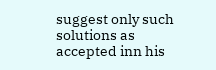suggest only such solutions as accepted inn his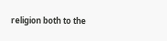religion both to the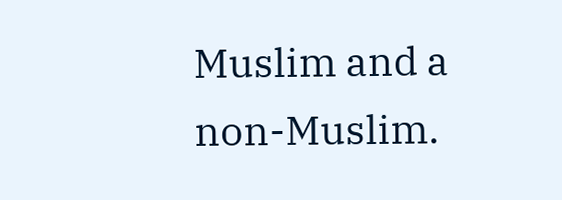Muslim and a non-Muslim.